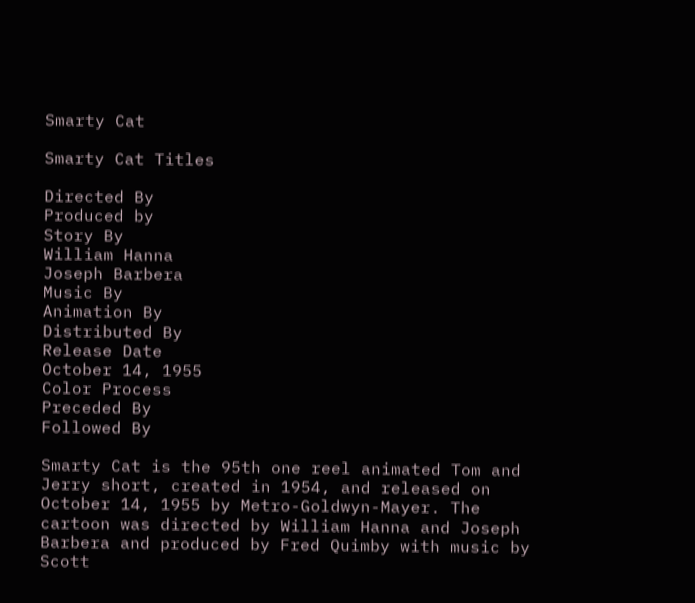Smarty Cat

Smarty Cat Titles

Directed By
Produced by
Story By
William Hanna
Joseph Barbera
Music By
Animation By
Distributed By
Release Date
October 14, 1955
Color Process
Preceded By
Followed By

Smarty Cat is the 95th one reel animated Tom and Jerry short, created in 1954, and released on October 14, 1955 by Metro-Goldwyn-Mayer. The cartoon was directed by William Hanna and Joseph Barbera and produced by Fred Quimby with music by Scott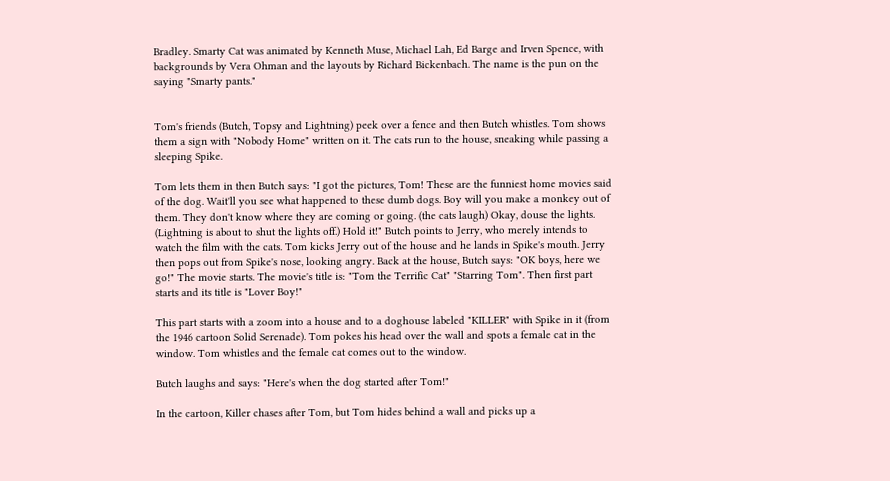Bradley. Smarty Cat was animated by Kenneth Muse, Michael Lah, Ed Barge and Irven Spence, with backgrounds by Vera Ohman and the layouts by Richard Bickenbach. The name is the pun on the saying "Smarty pants."


Tom's friends (Butch, Topsy and Lightning) peek over a fence and then Butch whistles. Tom shows them a sign with "Nobody Home" written on it. The cats run to the house, sneaking while passing a sleeping Spike.

Tom lets them in then Butch says: "I got the pictures, Tom! These are the funniest home movies said of the dog. Wait'll you see what happened to these dumb dogs. Boy will you make a monkey out of them. They don't know where they are coming or going. (the cats laugh) Okay, douse the lights. (Lightning is about to shut the lights off.) Hold it!" Butch points to Jerry, who merely intends to watch the film with the cats. Tom kicks Jerry out of the house and he lands in Spike's mouth. Jerry then pops out from Spike's nose, looking angry. Back at the house, Butch says: "OK boys, here we go!" The movie starts. The movie's title is: "Tom the Terrific Cat" "Starring Tom". Then first part starts and its title is "Lover Boy!"

This part starts with a zoom into a house and to a doghouse labeled "KILLER" with Spike in it (from the 1946 cartoon Solid Serenade). Tom pokes his head over the wall and spots a female cat in the window. Tom whistles and the female cat comes out to the window.

Butch laughs and says: "Here's when the dog started after Tom!"

In the cartoon, Killer chases after Tom, but Tom hides behind a wall and picks up a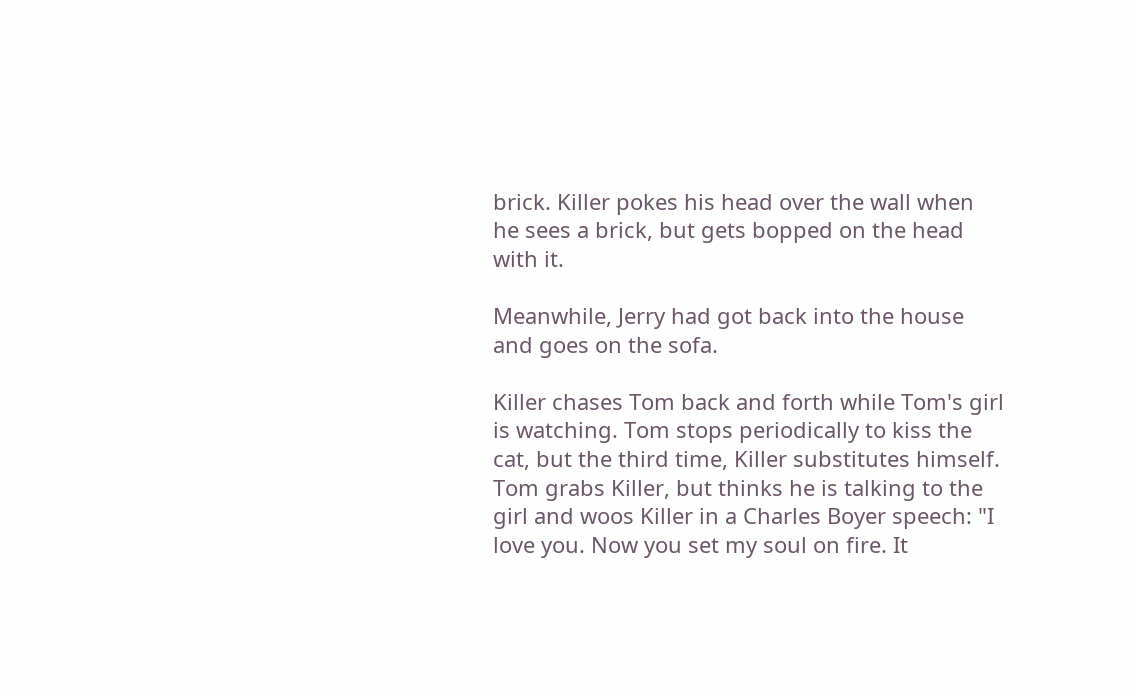brick. Killer pokes his head over the wall when he sees a brick, but gets bopped on the head with it.

Meanwhile, Jerry had got back into the house and goes on the sofa.

Killer chases Tom back and forth while Tom's girl is watching. Tom stops periodically to kiss the cat, but the third time, Killer substitutes himself. Tom grabs Killer, but thinks he is talking to the girl and woos Killer in a Charles Boyer speech: "I love you. Now you set my soul on fire. It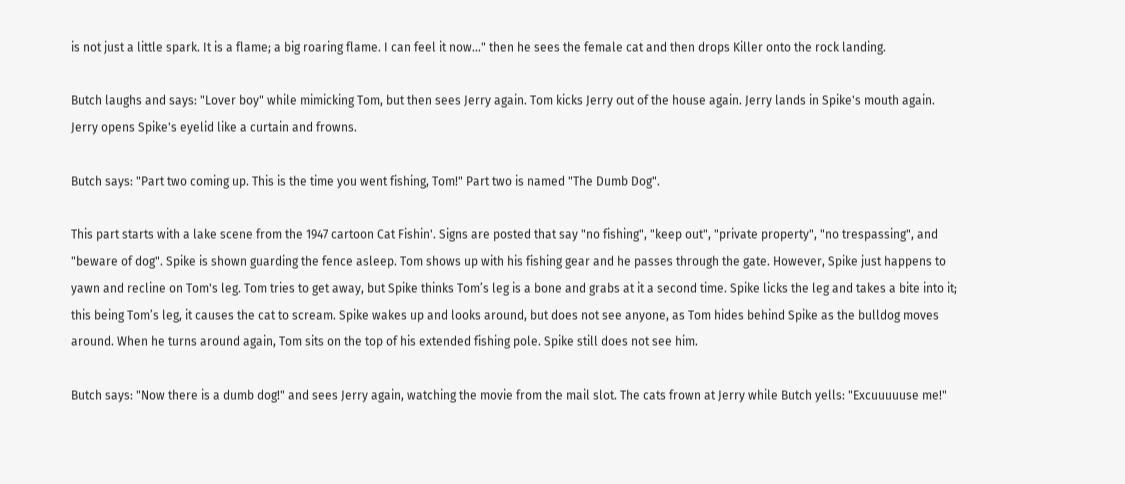is not just a little spark. It is a flame; a big roaring flame. I can feel it now..." then he sees the female cat and then drops Killer onto the rock landing.

Butch laughs and says: "Lover boy" while mimicking Tom, but then sees Jerry again. Tom kicks Jerry out of the house again. Jerry lands in Spike's mouth again. Jerry opens Spike's eyelid like a curtain and frowns.

Butch says: "Part two coming up. This is the time you went fishing, Tom!" Part two is named "The Dumb Dog".

This part starts with a lake scene from the 1947 cartoon Cat Fishin'. Signs are posted that say "no fishing", "keep out", "private property", "no trespassing", and "beware of dog". Spike is shown guarding the fence asleep. Tom shows up with his fishing gear and he passes through the gate. However, Spike just happens to yawn and recline on Tom's leg. Tom tries to get away, but Spike thinks Tom’s leg is a bone and grabs at it a second time. Spike licks the leg and takes a bite into it; this being Tom’s leg, it causes the cat to scream. Spike wakes up and looks around, but does not see anyone, as Tom hides behind Spike as the bulldog moves around. When he turns around again, Tom sits on the top of his extended fishing pole. Spike still does not see him.

Butch says: "Now there is a dumb dog!" and sees Jerry again, watching the movie from the mail slot. The cats frown at Jerry while Butch yells: "Excuuuuuse me!"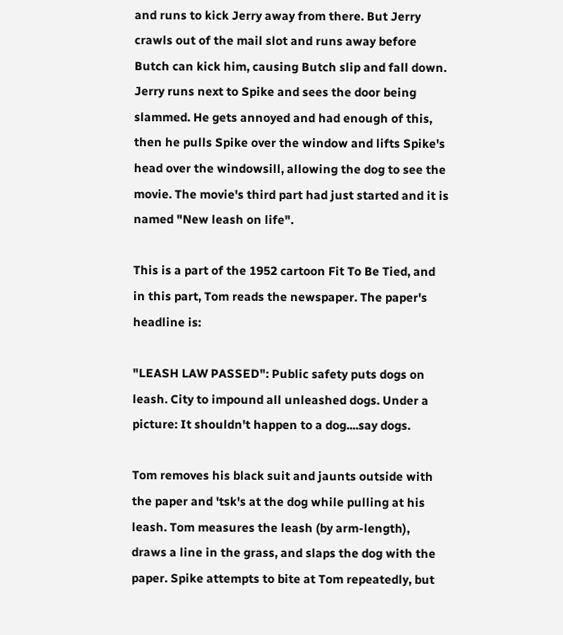and runs to kick Jerry away from there. But Jerry crawls out of the mail slot and runs away before Butch can kick him, causing Butch slip and fall down. Jerry runs next to Spike and sees the door being slammed. He gets annoyed and had enough of this, then he pulls Spike over the window and lifts Spike's head over the windowsill, allowing the dog to see the movie. The movie's third part had just started and it is named "New leash on life".

This is a part of the 1952 cartoon Fit To Be Tied, and in this part, Tom reads the newspaper. The paper's headline is:

"LEASH LAW PASSED": Public safety puts dogs on leash. City to impound all unleashed dogs. Under a picture: It shouldn't happen to a dog....say dogs.

Tom removes his black suit and jaunts outside with the paper and 'tsk's at the dog while pulling at his leash. Tom measures the leash (by arm-length), draws a line in the grass, and slaps the dog with the paper. Spike attempts to bite at Tom repeatedly, but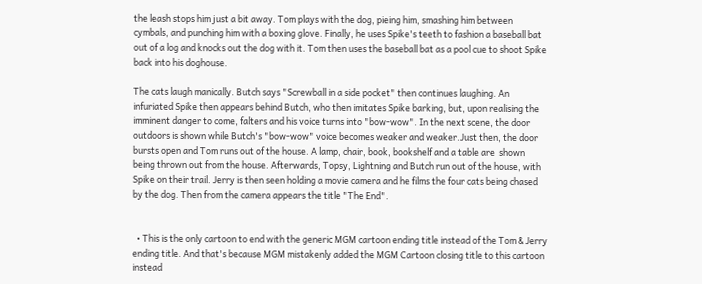the leash stops him just a bit away. Tom plays with the dog, pieing him, smashing him between cymbals, and punching him with a boxing glove. Finally, he uses Spike's teeth to fashion a baseball bat out of a log and knocks out the dog with it. Tom then uses the baseball bat as a pool cue to shoot Spike back into his doghouse.

The cats laugh manically. Butch says "Screwball in a side pocket" then continues laughing. An infuriated Spike then appears behind Butch, who then imitates Spike barking, but, upon realising the imminent danger to come, falters and his voice turns into "bow-wow". In the next scene, the door outdoors is shown while Butch's "bow-wow" voice becomes weaker and weaker.Just then, the door  bursts open and Tom runs out of the house. A lamp, chair, book, bookshelf and a table are  shown being thrown out from the house. Afterwards, Topsy, Lightning and Butch run out of the house, with Spike on their trail. Jerry is then seen holding a movie camera and he films the four cats being chased by the dog. Then from the camera appears the title "The End".


  • This is the only cartoon to end with the generic MGM cartoon ending title instead of the Tom & Jerry ending title. And that's because MGM mistakenly added the MGM Cartoon closing title to this cartoon instead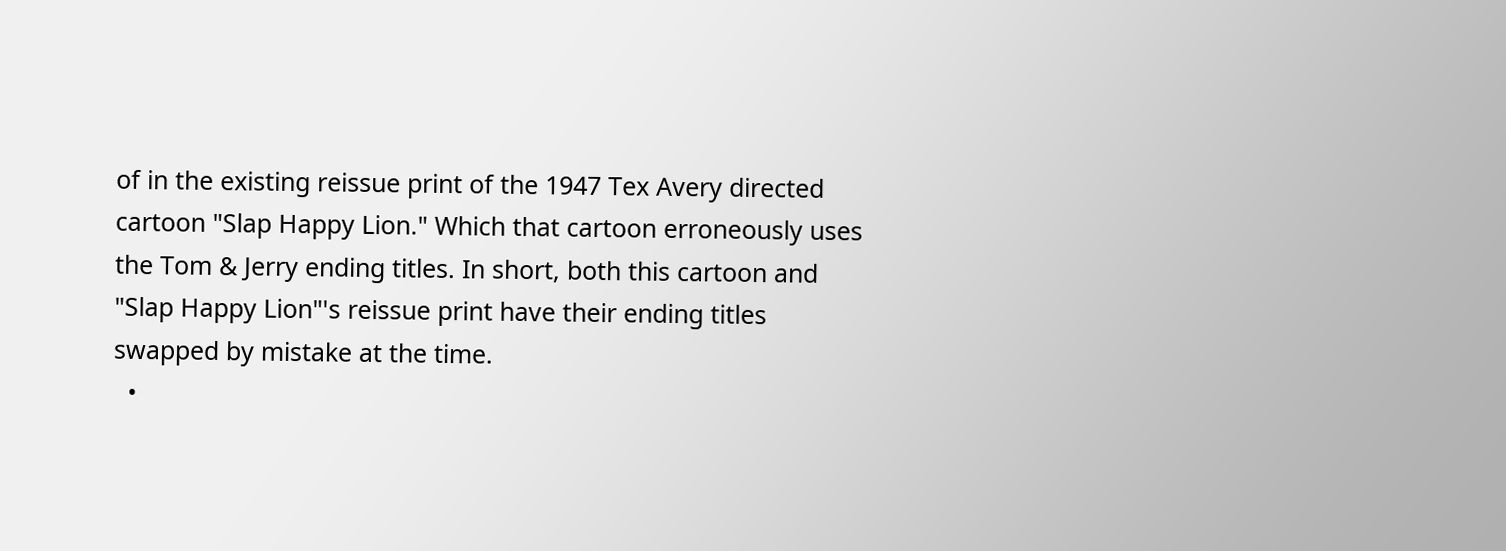of in the existing reissue print of the 1947 Tex Avery directed cartoon "Slap Happy Lion." Which that cartoon erroneously uses the Tom & Jerry ending titles. In short, both this cartoon and "Slap Happy Lion"'s reissue print have their ending titles swapped by mistake at the time.
  •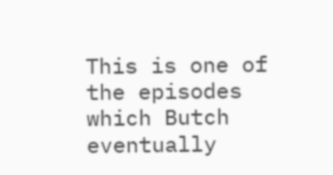This is one of the episodes which Butch eventually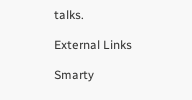talks.

External Links

Smarty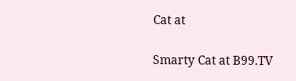Cat at

Smarty Cat at B99.TV